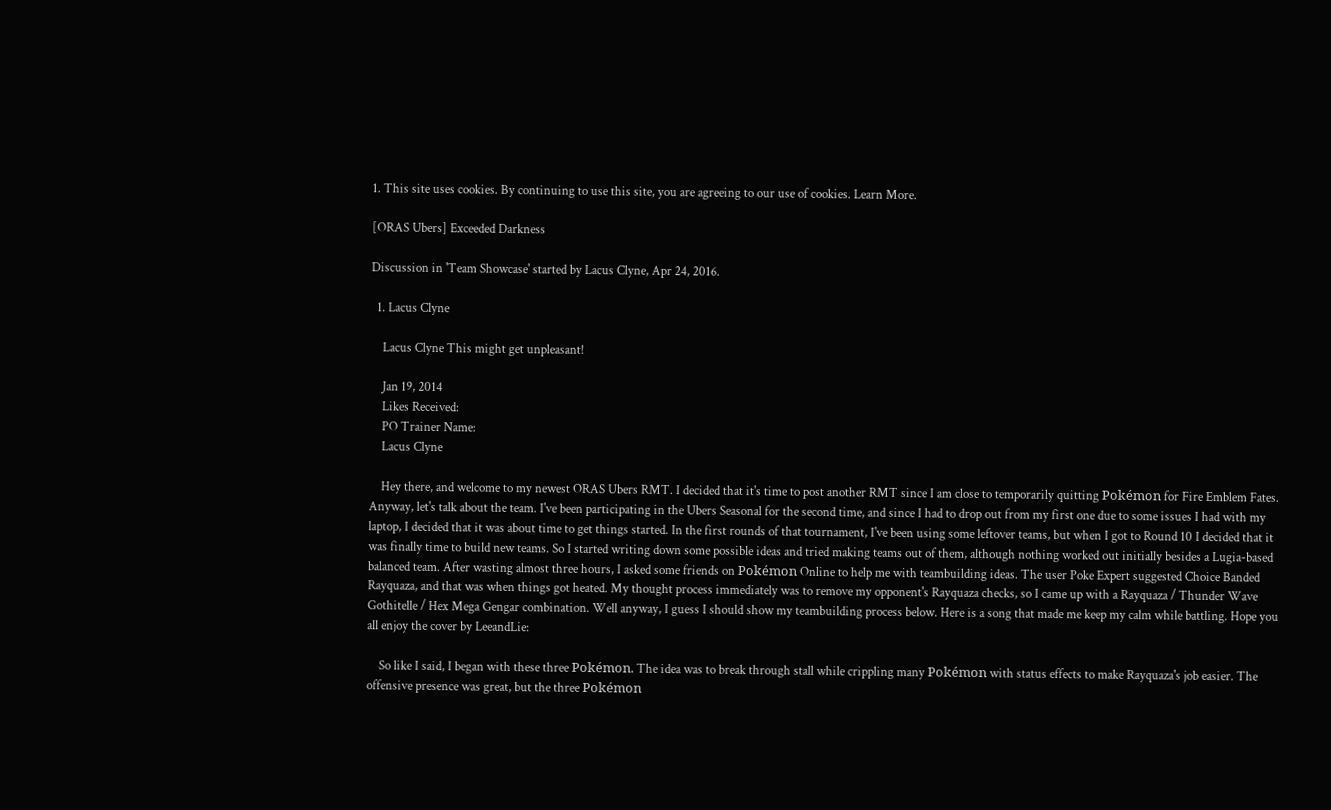1. This site uses cookies. By continuing to use this site, you are agreeing to our use of cookies. Learn More.

[ORAS Ubers] Exceeded Darkness

Discussion in 'Team Showcase' started by Lacus Clyne, Apr 24, 2016.

  1. Lacus Clyne

    Lacus Clyne This might get unpleasant!

    Jan 19, 2014
    Likes Received:
    PO Trainer Name:
    Lacus Clyne

    Hey there, and welcome to my newest ORAS Ubers RMT. I decided that it's time to post another RMT since I am close to temporarily quitting Pokémon for Fire Emblem Fates. Anyway, let's talk about the team. I've been participating in the Ubers Seasonal for the second time, and since I had to drop out from my first one due to some issues I had with my laptop, I decided that it was about time to get things started. In the first rounds of that tournament, I've been using some leftover teams, but when I got to Round 10 I decided that it was finally time to build new teams. So I started writing down some possible ideas and tried making teams out of them, although nothing worked out initially besides a Lugia-based balanced team. After wasting almost three hours, I asked some friends on Pokémon Online to help me with teambuilding ideas. The user Poke Expert suggested Choice Banded Rayquaza, and that was when things got heated. My thought process immediately was to remove my opponent's Rayquaza checks, so I came up with a Rayquaza / Thunder Wave Gothitelle / Hex Mega Gengar combination. Well anyway, I guess I should show my teambuilding process below. Here is a song that made me keep my calm while battling. Hope you all enjoy the cover by LeeandLie:

    So like I said, I began with these three Pokémon. The idea was to break through stall while crippling many Pokémon with status effects to make Rayquaza's job easier. The offensive presence was great, but the three Pokémon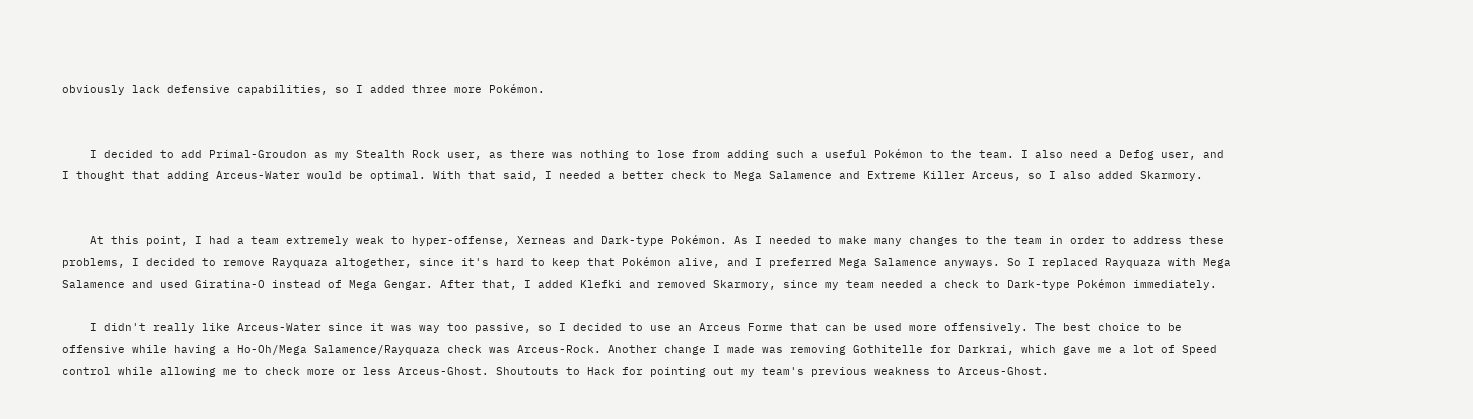obviously lack defensive capabilities, so I added three more Pokémon.


    I decided to add Primal-Groudon as my Stealth Rock user, as there was nothing to lose from adding such a useful Pokémon to the team. I also need a Defog user, and I thought that adding Arceus-Water would be optimal. With that said, I needed a better check to Mega Salamence and Extreme Killer Arceus, so I also added Skarmory.


    At this point, I had a team extremely weak to hyper-offense, Xerneas and Dark-type Pokémon. As I needed to make many changes to the team in order to address these problems, I decided to remove Rayquaza altogether, since it's hard to keep that Pokémon alive, and I preferred Mega Salamence anyways. So I replaced Rayquaza with Mega Salamence and used Giratina-O instead of Mega Gengar. After that, I added Klefki and removed Skarmory, since my team needed a check to Dark-type Pokémon immediately.

    I didn't really like Arceus-Water since it was way too passive, so I decided to use an Arceus Forme that can be used more offensively. The best choice to be offensive while having a Ho-Oh/Mega Salamence/Rayquaza check was Arceus-Rock. Another change I made was removing Gothitelle for Darkrai, which gave me a lot of Speed control while allowing me to check more or less Arceus-Ghost. Shoutouts to Hack for pointing out my team's previous weakness to Arceus-Ghost.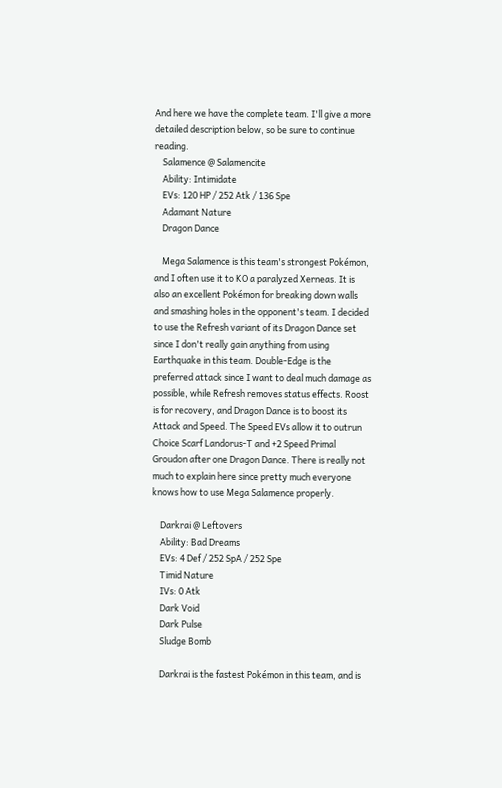And here we have the complete team. I'll give a more detailed description below, so be sure to continue reading.
    Salamence @ Salamencite
    Ability: Intimidate
    EVs: 120 HP / 252 Atk / 136 Spe
    Adamant Nature
    Dragon Dance

    Mega Salamence is this team's strongest Pokémon, and I often use it to KO a paralyzed Xerneas. It is also an excellent Pokémon for breaking down walls and smashing holes in the opponent's team. I decided to use the Refresh variant of its Dragon Dance set since I don't really gain anything from using Earthquake in this team. Double-Edge is the preferred attack since I want to deal much damage as possible, while Refresh removes status effects. Roost is for recovery, and Dragon Dance is to boost its Attack and Speed. The Speed EVs allow it to outrun Choice Scarf Landorus-T and +2 Speed Primal Groudon after one Dragon Dance. There is really not much to explain here since pretty much everyone knows how to use Mega Salamence properly.

    Darkrai @ Leftovers
    Ability: Bad Dreams
    EVs: 4 Def / 252 SpA / 252 Spe
    Timid Nature
    IVs: 0 Atk
    Dark Void
    Dark Pulse
    Sludge Bomb

    Darkrai is the fastest Pokémon in this team, and is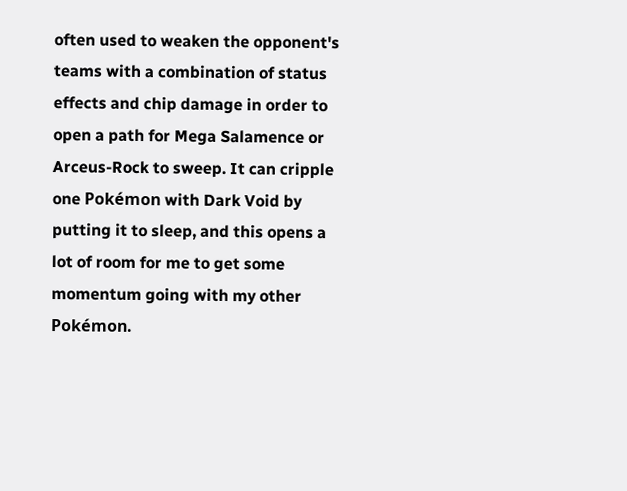often used to weaken the opponent's teams with a combination of status effects and chip damage in order to open a path for Mega Salamence or Arceus-Rock to sweep. It can cripple one Pokémon with Dark Void by putting it to sleep, and this opens a lot of room for me to get some momentum going with my other Pokémon.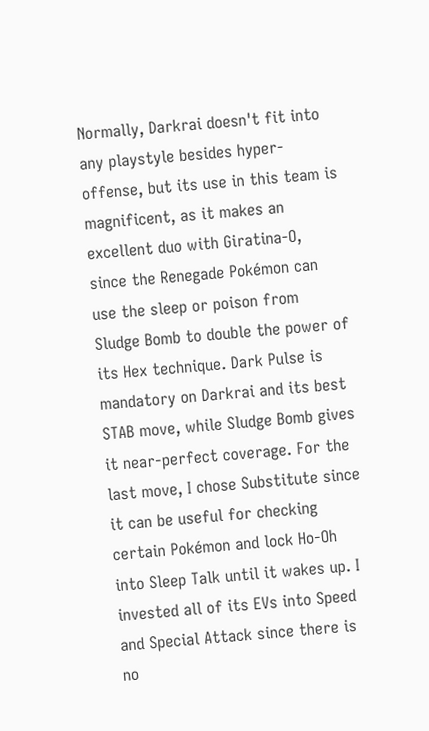Normally, Darkrai doesn't fit into any playstyle besides hyper-offense, but its use in this team is magnificent, as it makes an excellent duo with Giratina-O, since the Renegade Pokémon can use the sleep or poison from Sludge Bomb to double the power of its Hex technique. Dark Pulse is mandatory on Darkrai and its best STAB move, while Sludge Bomb gives it near-perfect coverage. For the last move, I chose Substitute since it can be useful for checking certain Pokémon and lock Ho-Oh into Sleep Talk until it wakes up. I invested all of its EVs into Speed and Special Attack since there is no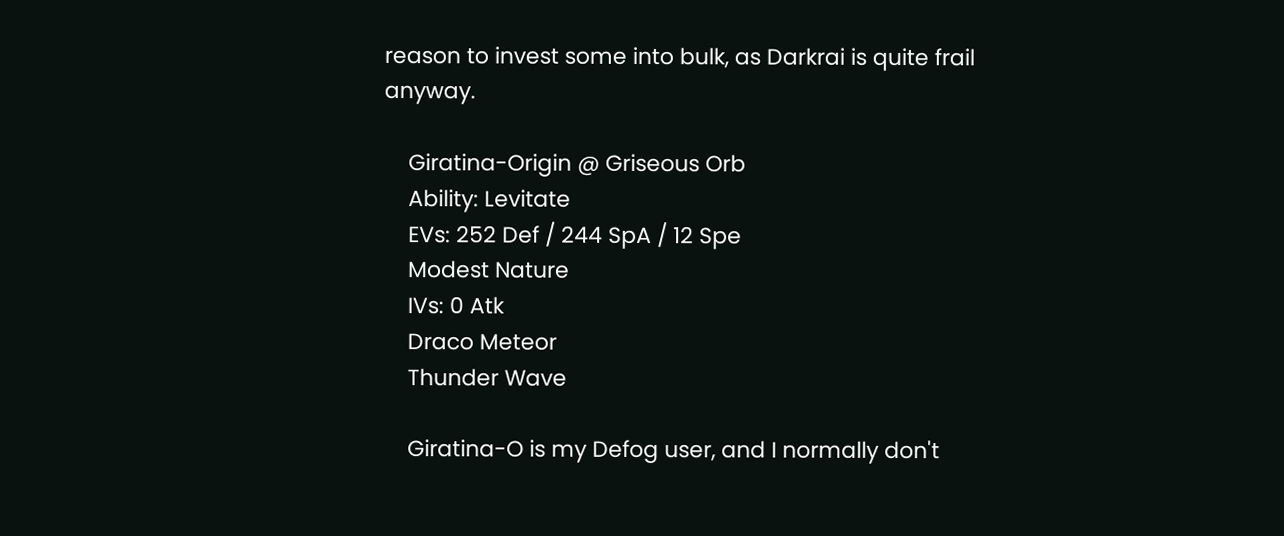reason to invest some into bulk, as Darkrai is quite frail anyway.

    Giratina-Origin @ Griseous Orb
    Ability: Levitate
    EVs: 252 Def / 244 SpA / 12 Spe
    Modest Nature
    IVs: 0 Atk
    Draco Meteor
    Thunder Wave

    Giratina-O is my Defog user, and I normally don't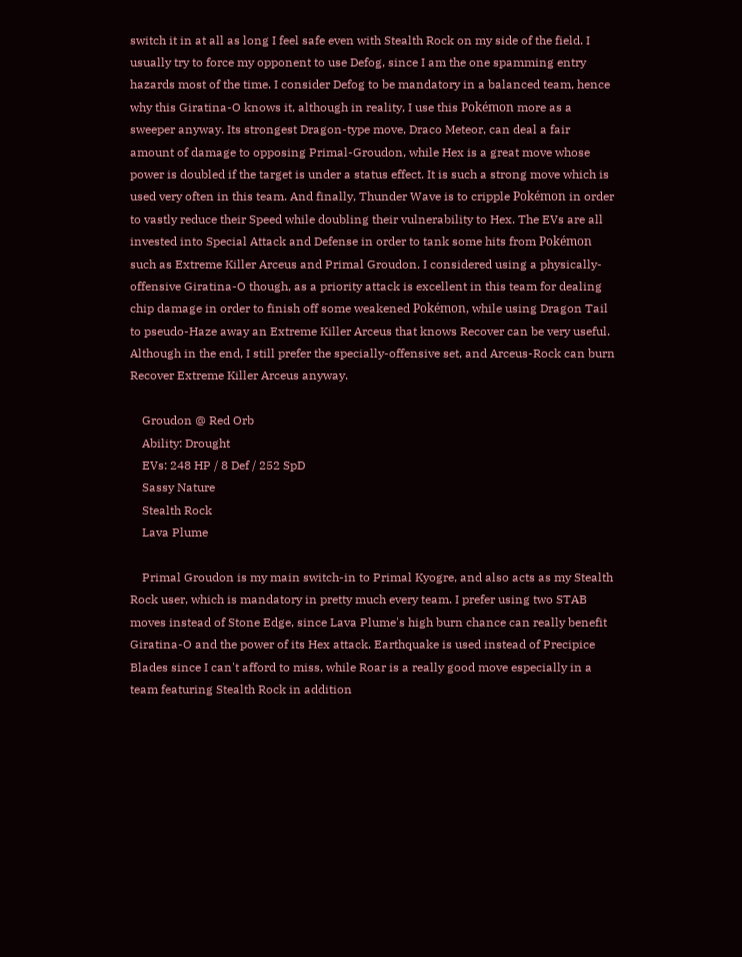switch it in at all as long I feel safe even with Stealth Rock on my side of the field. I usually try to force my opponent to use Defog, since I am the one spamming entry hazards most of the time. I consider Defog to be mandatory in a balanced team, hence why this Giratina-O knows it, although in reality, I use this Pokémon more as a sweeper anyway. Its strongest Dragon-type move, Draco Meteor, can deal a fair amount of damage to opposing Primal-Groudon, while Hex is a great move whose power is doubled if the target is under a status effect. It is such a strong move which is used very often in this team. And finally, Thunder Wave is to cripple Pokémon in order to vastly reduce their Speed while doubling their vulnerability to Hex. The EVs are all invested into Special Attack and Defense in order to tank some hits from Pokémon such as Extreme Killer Arceus and Primal Groudon. I considered using a physically-offensive Giratina-O though, as a priority attack is excellent in this team for dealing chip damage in order to finish off some weakened Pokémon, while using Dragon Tail to pseudo-Haze away an Extreme Killer Arceus that knows Recover can be very useful. Although in the end, I still prefer the specially-offensive set, and Arceus-Rock can burn Recover Extreme Killer Arceus anyway.

    Groudon @ Red Orb
    Ability: Drought
    EVs: 248 HP / 8 Def / 252 SpD
    Sassy Nature
    Stealth Rock
    Lava Plume

    Primal Groudon is my main switch-in to Primal Kyogre, and also acts as my Stealth Rock user, which is mandatory in pretty much every team. I prefer using two STAB moves instead of Stone Edge, since Lava Plume's high burn chance can really benefit Giratina-O and the power of its Hex attack. Earthquake is used instead of Precipice Blades since I can't afford to miss, while Roar is a really good move especially in a team featuring Stealth Rock in addition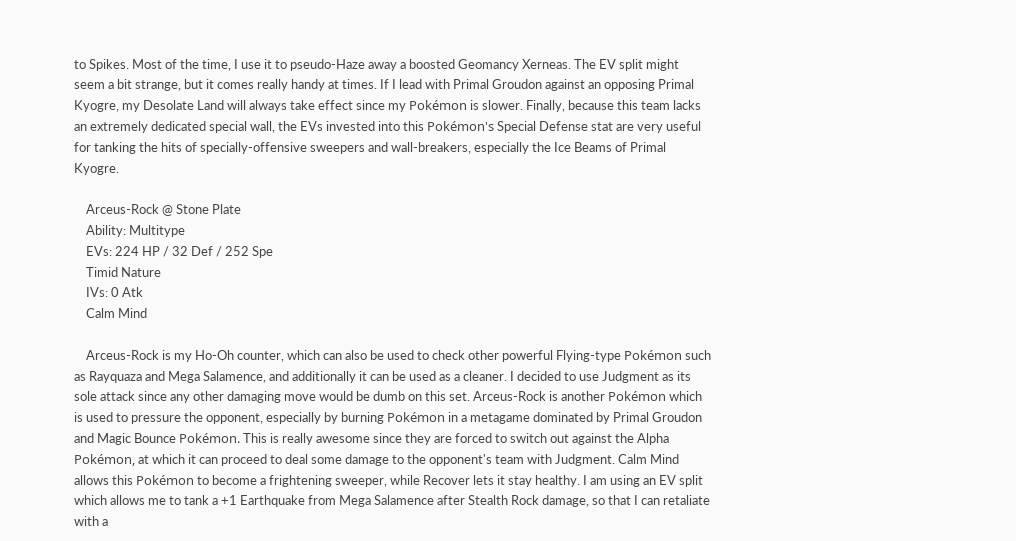to Spikes. Most of the time, I use it to pseudo-Haze away a boosted Geomancy Xerneas. The EV split might seem a bit strange, but it comes really handy at times. If I lead with Primal Groudon against an opposing Primal Kyogre, my Desolate Land will always take effect since my Pokémon is slower. Finally, because this team lacks an extremely dedicated special wall, the EVs invested into this Pokémon's Special Defense stat are very useful for tanking the hits of specially-offensive sweepers and wall-breakers, especially the Ice Beams of Primal Kyogre.

    Arceus-Rock @ Stone Plate
    Ability: Multitype
    EVs: 224 HP / 32 Def / 252 Spe
    Timid Nature
    IVs: 0 Atk
    Calm Mind

    Arceus-Rock is my Ho-Oh counter, which can also be used to check other powerful Flying-type Pokémon such as Rayquaza and Mega Salamence, and additionally it can be used as a cleaner. I decided to use Judgment as its sole attack since any other damaging move would be dumb on this set. Arceus-Rock is another Pokémon which is used to pressure the opponent, especially by burning Pokémon in a metagame dominated by Primal Groudon and Magic Bounce Pokémon. This is really awesome since they are forced to switch out against the Alpha Pokémon, at which it can proceed to deal some damage to the opponent's team with Judgment. Calm Mind allows this Pokémon to become a frightening sweeper, while Recover lets it stay healthy. I am using an EV split which allows me to tank a +1 Earthquake from Mega Salamence after Stealth Rock damage, so that I can retaliate with a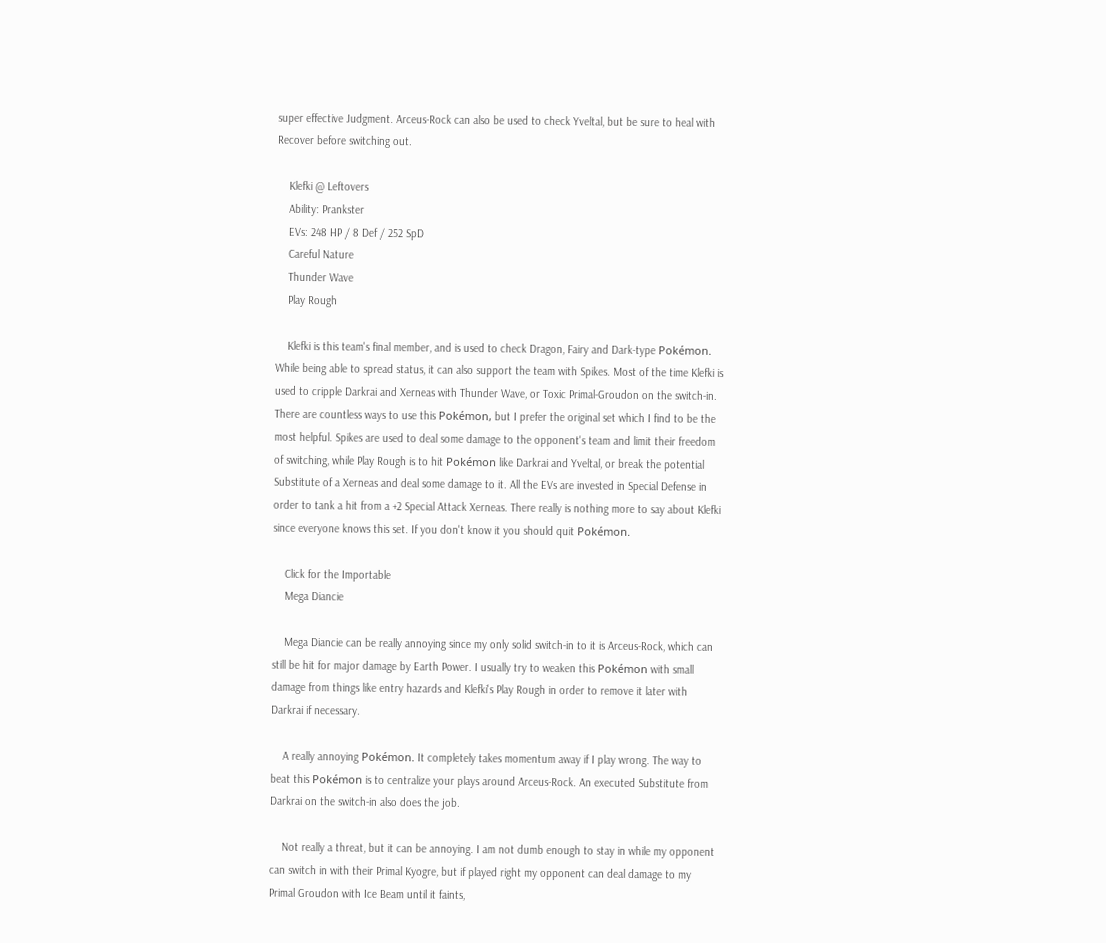super effective Judgment. Arceus-Rock can also be used to check Yveltal, but be sure to heal with Recover before switching out.

    Klefki @ Leftovers
    Ability: Prankster
    EVs: 248 HP / 8 Def / 252 SpD
    Careful Nature
    Thunder Wave
    Play Rough

    Klefki is this team's final member, and is used to check Dragon, Fairy and Dark-type Pokémon. While being able to spread status, it can also support the team with Spikes. Most of the time Klefki is used to cripple Darkrai and Xerneas with Thunder Wave, or Toxic Primal-Groudon on the switch-in. There are countless ways to use this Pokémon, but I prefer the original set which I find to be the most helpful. Spikes are used to deal some damage to the opponent's team and limit their freedom of switching, while Play Rough is to hit Pokémon like Darkrai and Yveltal, or break the potential Substitute of a Xerneas and deal some damage to it. All the EVs are invested in Special Defense in order to tank a hit from a +2 Special Attack Xerneas. There really is nothing more to say about Klefki since everyone knows this set. If you don't know it you should quit Pokémon.

    Click for the Importable
    Mega Diancie

    Mega Diancie can be really annoying since my only solid switch-in to it is Arceus-Rock, which can still be hit for major damage by Earth Power. I usually try to weaken this Pokémon with small damage from things like entry hazards and Klefki's Play Rough in order to remove it later with Darkrai if necessary.

    A really annoying Pokémon. It completely takes momentum away if I play wrong. The way to beat this Pokémon is to centralize your plays around Arceus-Rock. An executed Substitute from Darkrai on the switch-in also does the job.

    Not really a threat, but it can be annoying. I am not dumb enough to stay in while my opponent can switch in with their Primal Kyogre, but if played right my opponent can deal damage to my Primal Groudon with Ice Beam until it faints,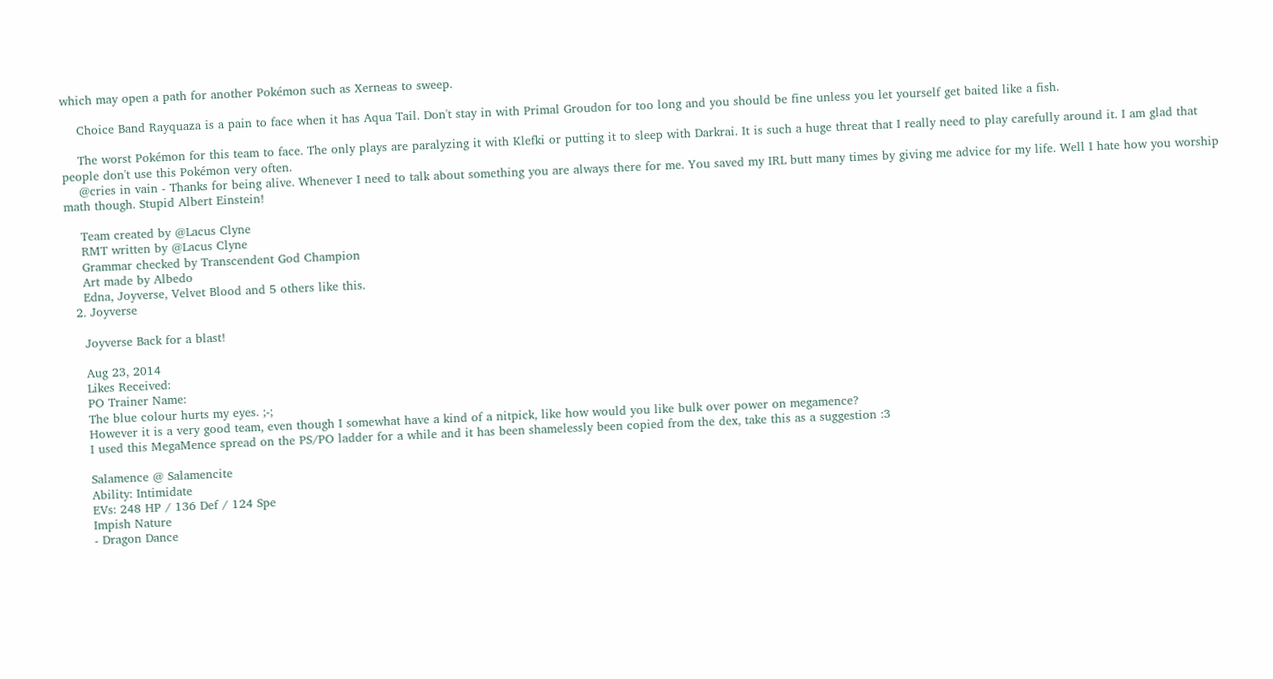which may open a path for another Pokémon such as Xerneas to sweep.

    Choice Band Rayquaza is a pain to face when it has Aqua Tail. Don't stay in with Primal Groudon for too long and you should be fine unless you let yourself get baited like a fish.

    The worst Pokémon for this team to face. The only plays are paralyzing it with Klefki or putting it to sleep with Darkrai. It is such a huge threat that I really need to play carefully around it. I am glad that people don't use this Pokémon very often.
    @cries in vain - Thanks for being alive. Whenever I need to talk about something you are always there for me. You saved my IRL butt many times by giving me advice for my life. Well I hate how you worship math though. Stupid Albert Einstein!

    Team created by @Lacus Clyne
    RMT written by @Lacus Clyne
    Grammar checked by Transcendent God Champion
    Art made by Albedo
    Edna, Joyverse, Velvet Blood and 5 others like this.
  2. Joyverse

    Joyverse Back for a blast!

    Aug 23, 2014
    Likes Received:
    PO Trainer Name:
    The blue colour hurts my eyes. ;-;
    However it is a very good team, even though I somewhat have a kind of a nitpick, like how would you like bulk over power on megamence?
    I used this MegaMence spread on the PS/PO ladder for a while and it has been shamelessly been copied from the dex, take this as a suggestion :3

    Salamence @ Salamencite
    Ability: Intimidate
    EVs: 248 HP / 136 Def / 124 Spe
    Impish Nature
    - Dragon Dance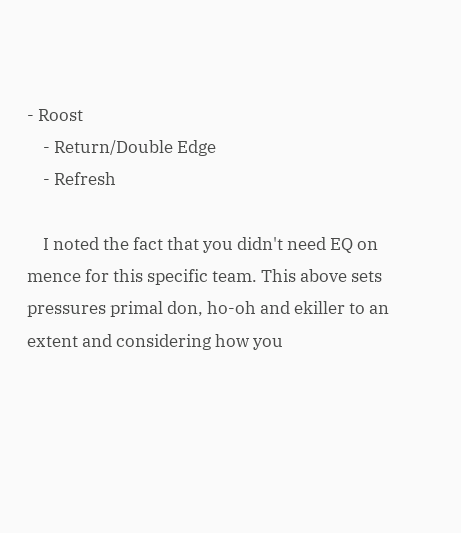- Roost
    - Return/Double Edge
    - Refresh

    I noted the fact that you didn't need EQ on mence for this specific team. This above sets pressures primal don, ho-oh and ekiller to an extent and considering how you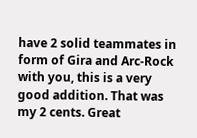have 2 solid teammates in form of Gira and Arc-Rock with you, this is a very good addition. That was my 2 cents. Great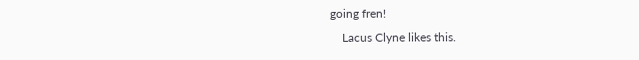going fren!
    Lacus Clyne likes this.